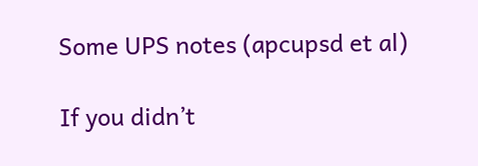Some UPS notes (apcupsd et al)

If you didn’t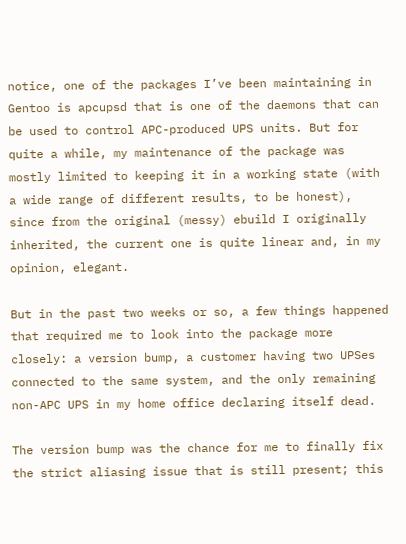notice, one of the packages I’ve been maintaining in Gentoo is apcupsd that is one of the daemons that can be used to control APC-produced UPS units. But for quite a while, my maintenance of the package was mostly limited to keeping it in a working state (with a wide range of different results, to be honest), since from the original (messy) ebuild I originally inherited, the current one is quite linear and, in my opinion, elegant.

But in the past two weeks or so, a few things happened that required me to look into the package more closely: a version bump, a customer having two UPSes connected to the same system, and the only remaining non-APC UPS in my home office declaring itself dead.

The version bump was the chance for me to finally fix the strict aliasing issue that is still present; this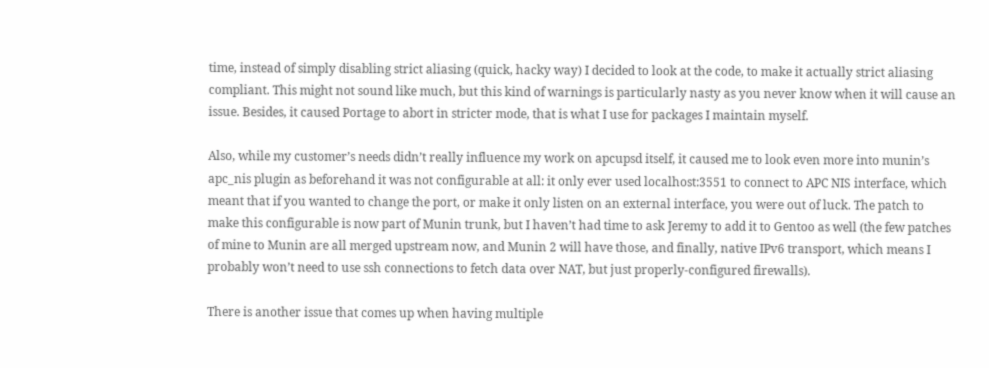time, instead of simply disabling strict aliasing (quick, hacky way) I decided to look at the code, to make it actually strict aliasing compliant. This might not sound like much, but this kind of warnings is particularly nasty as you never know when it will cause an issue. Besides, it caused Portage to abort in stricter mode, that is what I use for packages I maintain myself.

Also, while my customer’s needs didn’t really influence my work on apcupsd itself, it caused me to look even more into munin’s apc_nis plugin as beforehand it was not configurable at all: it only ever used localhost:3551 to connect to APC NIS interface, which meant that if you wanted to change the port, or make it only listen on an external interface, you were out of luck. The patch to make this configurable is now part of Munin trunk, but I haven’t had time to ask Jeremy to add it to Gentoo as well (the few patches of mine to Munin are all merged upstream now, and Munin 2 will have those, and finally, native IPv6 transport, which means I probably won’t need to use ssh connections to fetch data over NAT, but just properly-configured firewalls).

There is another issue that comes up when having multiple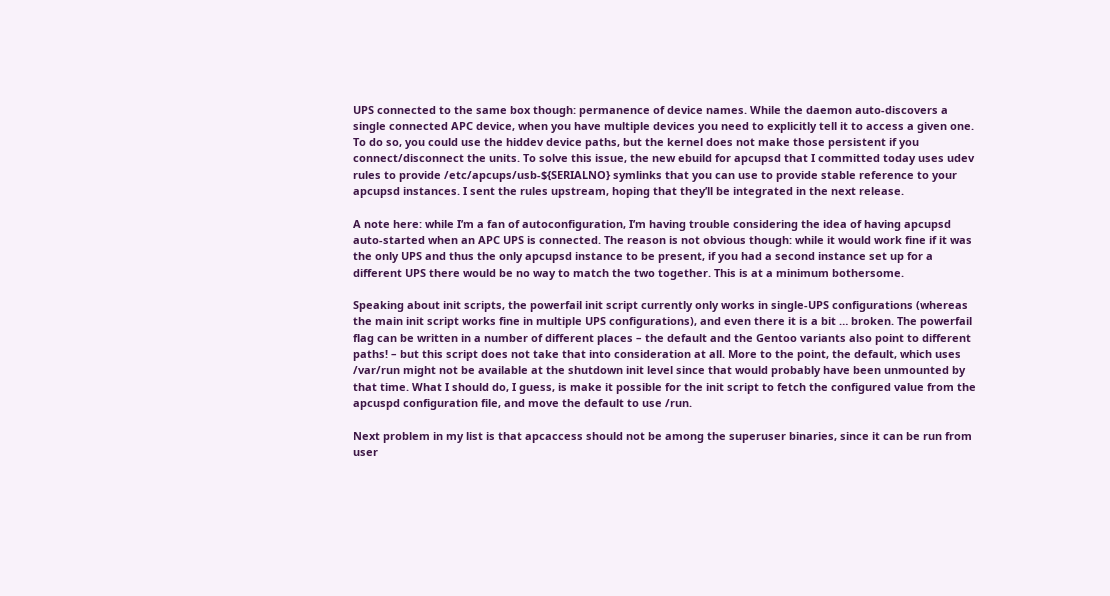UPS connected to the same box though: permanence of device names. While the daemon auto-discovers a single connected APC device, when you have multiple devices you need to explicitly tell it to access a given one. To do so, you could use the hiddev device paths, but the kernel does not make those persistent if you connect/disconnect the units. To solve this issue, the new ebuild for apcupsd that I committed today uses udev rules to provide /etc/apcups/usb-${SERIALNO} symlinks that you can use to provide stable reference to your apcupsd instances. I sent the rules upstream, hoping that they’ll be integrated in the next release.

A note here: while I’m a fan of autoconfiguration, I’m having trouble considering the idea of having apcupsd auto-started when an APC UPS is connected. The reason is not obvious though: while it would work fine if it was the only UPS and thus the only apcupsd instance to be present, if you had a second instance set up for a different UPS there would be no way to match the two together. This is at a minimum bothersome.

Speaking about init scripts, the powerfail init script currently only works in single-UPS configurations (whereas the main init script works fine in multiple UPS configurations), and even there it is a bit … broken. The powerfail flag can be written in a number of different places – the default and the Gentoo variants also point to different paths! – but this script does not take that into consideration at all. More to the point, the default, which uses /var/run might not be available at the shutdown init level since that would probably have been unmounted by that time. What I should do, I guess, is make it possible for the init script to fetch the configured value from the apcuspd configuration file, and move the default to use /run.

Next problem in my list is that apcaccess should not be among the superuser binaries, since it can be run from user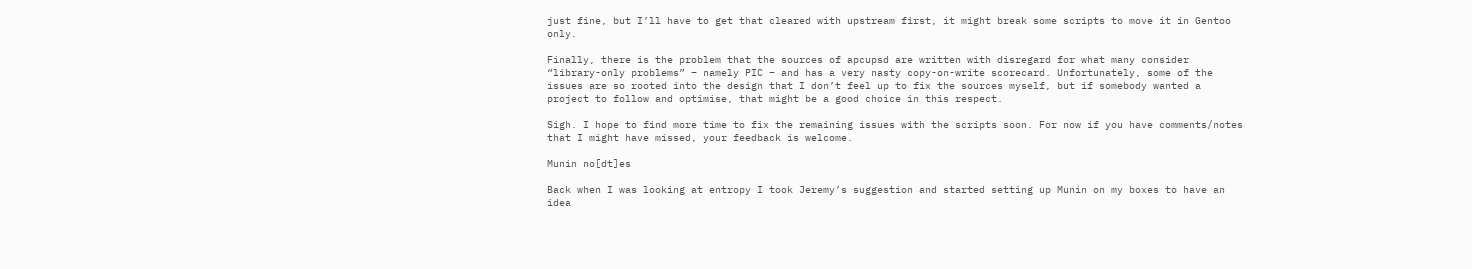just fine, but I’ll have to get that cleared with upstream first, it might break some scripts to move it in Gentoo only.

Finally, there is the problem that the sources of apcupsd are written with disregard for what many consider “library-only problems” – namely PIC – and has a very nasty copy-on-write scorecard. Unfortunately, some of the issues are so rooted into the design that I don’t feel up to fix the sources myself, but if somebody wanted a project to follow and optimise, that might be a good choice in this respect.

Sigh. I hope to find more time to fix the remaining issues with the scripts soon. For now if you have comments/notes that I might have missed, your feedback is welcome.

Munin no[dt]es

Back when I was looking at entropy I took Jeremy’s suggestion and started setting up Munin on my boxes to have an idea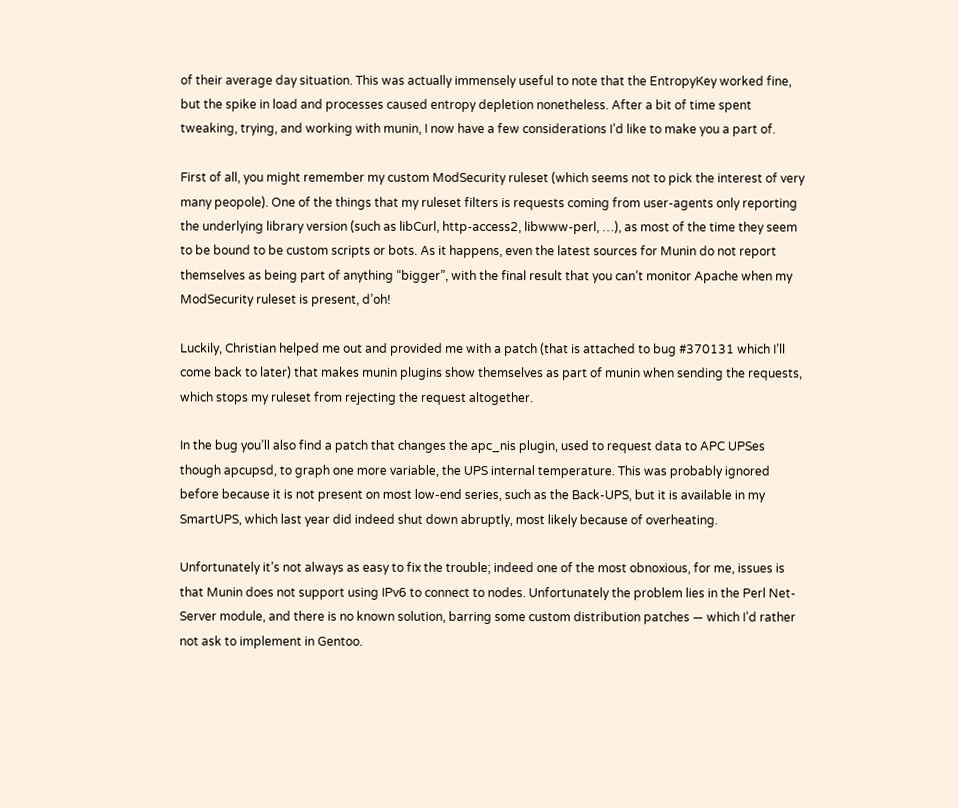of their average day situation. This was actually immensely useful to note that the EntropyKey worked fine, but the spike in load and processes caused entropy depletion nonetheless. After a bit of time spent tweaking, trying, and working with munin, I now have a few considerations I’d like to make you a part of.

First of all, you might remember my custom ModSecurity ruleset (which seems not to pick the interest of very many peopole). One of the things that my ruleset filters is requests coming from user-agents only reporting the underlying library version (such as libCurl, http-access2, libwww-perl, …), as most of the time they seem to be bound to be custom scripts or bots. As it happens, even the latest sources for Munin do not report themselves as being part of anything “bigger”, with the final result that you can’t monitor Apache when my ModSecurity ruleset is present, d’oh!

Luckily, Christian helped me out and provided me with a patch (that is attached to bug #370131 which I’ll come back to later) that makes munin plugins show themselves as part of munin when sending the requests, which stops my ruleset from rejecting the request altogether.

In the bug you’ll also find a patch that changes the apc_nis plugin, used to request data to APC UPSes though apcupsd, to graph one more variable, the UPS internal temperature. This was probably ignored before because it is not present on most low-end series, such as the Back-UPS, but it is available in my SmartUPS, which last year did indeed shut down abruptly, most likely because of overheating.

Unfortunately it’s not always as easy to fix the trouble; indeed one of the most obnoxious, for me, issues is that Munin does not support using IPv6 to connect to nodes. Unfortunately the problem lies in the Perl Net-Server module, and there is no known solution, barring some custom distribution patches — which I’d rather not ask to implement in Gentoo.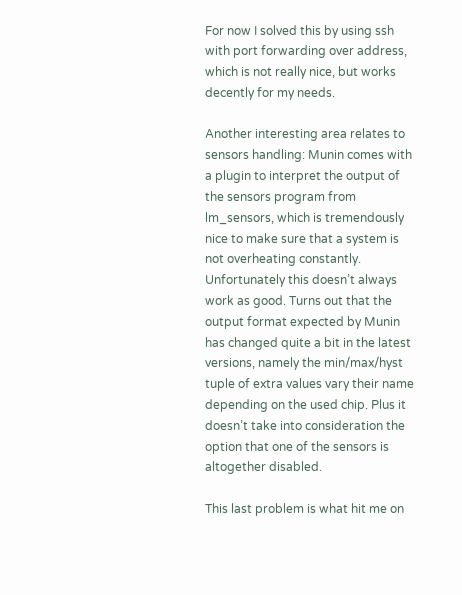For now I solved this by using ssh with port forwarding over address, which is not really nice, but works decently for my needs.

Another interesting area relates to sensors handling: Munin comes with a plugin to interpret the output of the sensors program from lm_sensors, which is tremendously nice to make sure that a system is not overheating constantly. Unfortunately this doesn’t always work as good. Turns out that the output format expected by Munin has changed quite a bit in the latest versions, namely the min/max/hyst tuple of extra values vary their name depending on the used chip. Plus it doesn’t take into consideration the option that one of the sensors is altogether disabled.

This last problem is what hit me on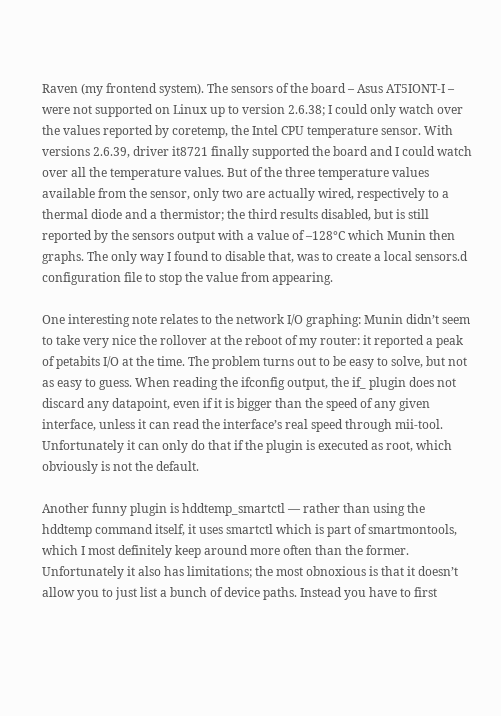Raven (my frontend system). The sensors of the board – Asus AT5IONT-I – were not supported on Linux up to version 2.6.38; I could only watch over the values reported by coretemp, the Intel CPU temperature sensor. With versions 2.6.39, driver it8721 finally supported the board and I could watch over all the temperature values. But of the three temperature values available from the sensor, only two are actually wired, respectively to a thermal diode and a thermistor; the third results disabled, but is still reported by the sensors output with a value of –128°C which Munin then graphs. The only way I found to disable that, was to create a local sensors.d configuration file to stop the value from appearing.

One interesting note relates to the network I/O graphing: Munin didn’t seem to take very nice the rollover at the reboot of my router: it reported a peak of petabits I/O at the time. The problem turns out to be easy to solve, but not as easy to guess. When reading the ifconfig output, the if_ plugin does not discard any datapoint, even if it is bigger than the speed of any given interface, unless it can read the interface’s real speed through mii-tool. Unfortunately it can only do that if the plugin is executed as root, which obviously is not the default.

Another funny plugin is hddtemp_smartctl — rather than using the hddtemp command itself, it uses smartctl which is part of smartmontools, which I most definitely keep around more often than the former. Unfortunately it also has limitations; the most obnoxious is that it doesn’t allow you to just list a bunch of device paths. Instead you have to first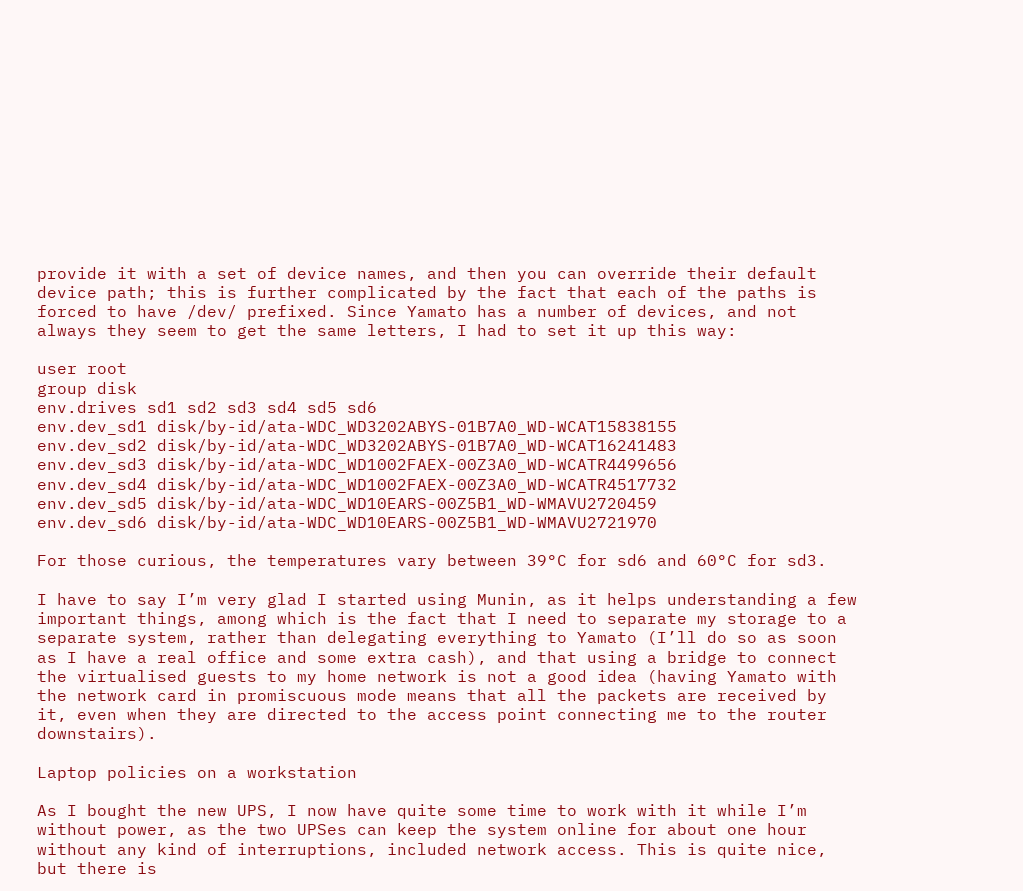provide it with a set of device names, and then you can override their default device path; this is further complicated by the fact that each of the paths is forced to have /dev/ prefixed. Since Yamato has a number of devices, and not always they seem to get the same letters, I had to set it up this way:

user root
group disk
env.drives sd1 sd2 sd3 sd4 sd5 sd6
env.dev_sd1 disk/by-id/ata-WDC_WD3202ABYS-01B7A0_WD-WCAT15838155
env.dev_sd2 disk/by-id/ata-WDC_WD3202ABYS-01B7A0_WD-WCAT16241483
env.dev_sd3 disk/by-id/ata-WDC_WD1002FAEX-00Z3A0_WD-WCATR4499656
env.dev_sd4 disk/by-id/ata-WDC_WD1002FAEX-00Z3A0_WD-WCATR4517732
env.dev_sd5 disk/by-id/ata-WDC_WD10EARS-00Z5B1_WD-WMAVU2720459
env.dev_sd6 disk/by-id/ata-WDC_WD10EARS-00Z5B1_WD-WMAVU2721970

For those curious, the temperatures vary between 39°C for sd6 and 60°C for sd3.

I have to say I’m very glad I started using Munin, as it helps understanding a few important things, among which is the fact that I need to separate my storage to a separate system, rather than delegating everything to Yamato (I’ll do so as soon as I have a real office and some extra cash), and that using a bridge to connect the virtualised guests to my home network is not a good idea (having Yamato with the network card in promiscuous mode means that all the packets are received by it, even when they are directed to the access point connecting me to the router downstairs).

Laptop policies on a workstation

As I bought the new UPS, I now have quite some time to work with it while I’m without power, as the two UPSes can keep the system online for about one hour without any kind of interruptions, included network access. This is quite nice, but there is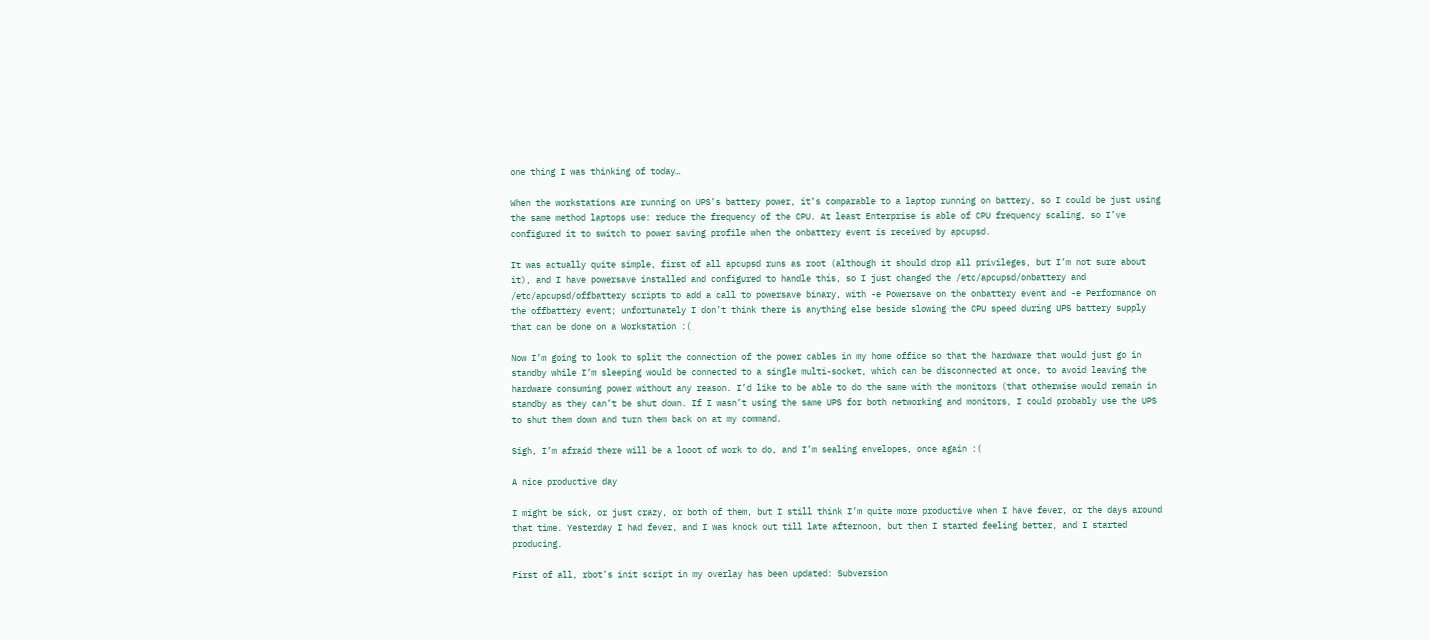one thing I was thinking of today…

When the workstations are running on UPS’s battery power, it’s comparable to a laptop running on battery, so I could be just using the same method laptops use: reduce the frequency of the CPU. At least Enterprise is able of CPU frequency scaling, so I’ve configured it to switch to power saving profile when the onbattery event is received by apcupsd.

It was actually quite simple, first of all apcupsd runs as root (although it should drop all privileges, but I’m not sure about it), and I have powersave installed and configured to handle this, so I just changed the /etc/apcupsd/onbattery and /etc/apcupsd/offbattery scripts to add a call to powersave binary, with -e Powersave on the onbattery event and -e Performance on the offbattery event; unfortunately I don’t think there is anything else beside slowing the CPU speed during UPS battery supply that can be done on a Workstation :(

Now I’m going to look to split the connection of the power cables in my home office so that the hardware that would just go in standby while I’m sleeping would be connected to a single multi-socket, which can be disconnected at once, to avoid leaving the hardware consuming power without any reason. I’d like to be able to do the same with the monitors (that otherwise would remain in standby as they can’t be shut down. If I wasn’t using the same UPS for both networking and monitors, I could probably use the UPS to shut them down and turn them back on at my command.

Sigh, I’m afraid there will be a looot of work to do, and I’m sealing envelopes, once again :(

A nice productive day

I might be sick, or just crazy, or both of them, but I still think I’m quite more productive when I have fever, or the days around that time. Yesterday I had fever, and I was knock out till late afternoon, but then I started feeling better, and I started producing.

First of all, rbot’s init script in my overlay has been updated: Subversion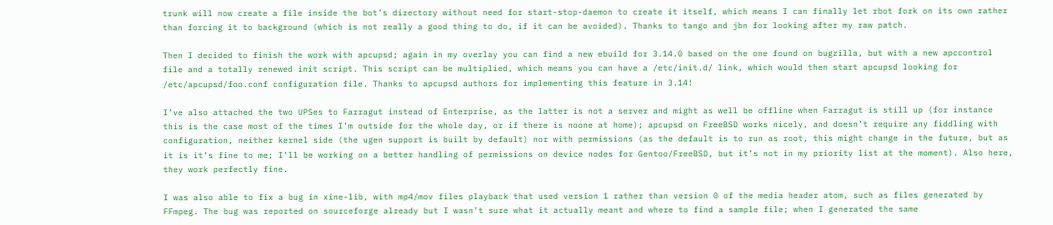trunk will now create a file inside the bot’s directory without need for start-stop-daemon to create it itself, which means I can finally let rbot fork on its own rather than forcing it to background (which is not really a good thing to do, if it can be avoided). Thanks to tango and jbn for looking after my raw patch.

Then I decided to finish the work with apcupsd; again in my overlay you can find a new ebuild for 3.14.0 based on the one found on bugzilla, but with a new apccontrol file and a totally renewed init script. This script can be multiplied, which means you can have a /etc/init.d/ link, which would then start apcupsd looking for /etc/apcupsd/foo.conf configuration file. Thanks to apcupsd authors for implementing this feature in 3.14!

I’ve also attached the two UPSes to Farragut instead of Enterprise, as the latter is not a server and might as well be offline when Farragut is still up (for instance this is the case most of the times I’m outside for the whole day, or if there is noone at home); apcupsd on FreeBSD works nicely, and doesn’t require any fiddling with configuration, neither kernel side (the ugen support is built by default) nor with permissions (as the default is to run as root, this might change in the future, but as it is it’s fine to me; I’ll be working on a better handling of permissions on device nodes for Gentoo/FreeBSD, but it’s not in my priority list at the moment). Also here, they work perfectly fine.

I was also able to fix a bug in xine-lib, with mp4/mov files playback that used version 1 rather than version 0 of the media header atom, such as files generated by FFmpeg. The bug was reported on sourceforge already but I wasn’t sure what it actually meant and where to find a sample file; when I generated the same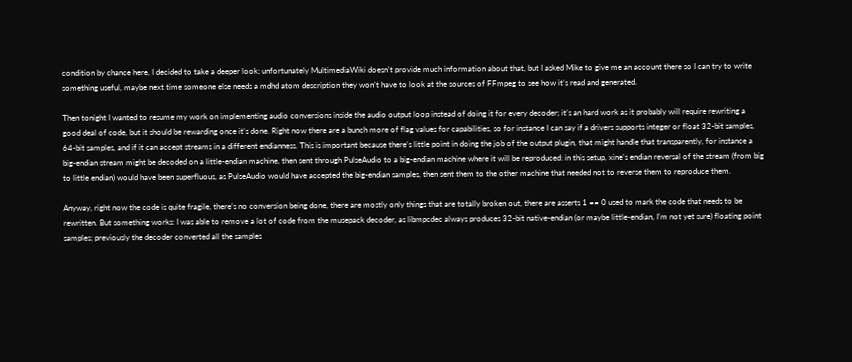condition by chance here, I decided to take a deeper look; unfortunately MultimediaWiki doesn’t provide much information about that, but I asked Mike to give me an account there so I can try to write something useful, maybe next time someone else needs a mdhd atom description they won’t have to look at the sources of FFmpeg to see how it’s read and generated.

Then tonight I wanted to resume my work on implementing audio conversions inside the audio output loop instead of doing it for every decoder; it’s an hard work as it probably will require rewriting a good deal of code, but it should be rewarding once it’s done. Right now there are a bunch more of flag values for capabilities, so for instance I can say if a drivers supports integer or float 32-bit samples, 64-bit samples, and if it can accept streams in a different endianness. This is important because there’s little point in doing the job of the output plugin, that might handle that transparently, for instance a big-endian stream might be decoded on a little-endian machine, then sent through PulseAudio to a big-endian machine where it will be reproduced: in this setup, xine’s endian reversal of the stream (from big to little endian) would have been superfluous, as PulseAudio would have accepted the big-endian samples, then sent them to the other machine that needed not to reverse them to reproduce them.

Anyway, right now the code is quite fragile, there’s no conversion being done, there are mostly only things that are totally broken out, there are asserts 1 == 0 used to mark the code that needs to be rewritten. But something works: I was able to remove a lot of code from the musepack decoder, as libmpcdec always produces 32-bit native-endian (or maybe little-endian, I’m not yet sure) floating point samples; previously the decoder converted all the samples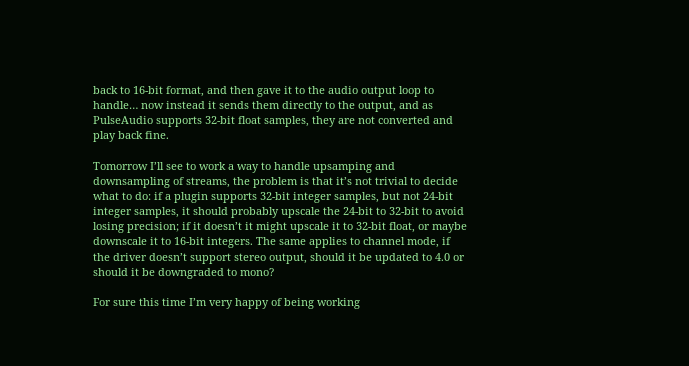back to 16-bit format, and then gave it to the audio output loop to handle… now instead it sends them directly to the output, and as PulseAudio supports 32-bit float samples, they are not converted and play back fine.

Tomorrow I’ll see to work a way to handle upsamping and downsampling of streams, the problem is that it’s not trivial to decide what to do: if a plugin supports 32-bit integer samples, but not 24-bit integer samples, it should probably upscale the 24-bit to 32-bit to avoid losing precision; if it doesn’t it might upscale it to 32-bit float, or maybe downscale it to 16-bit integers. The same applies to channel mode, if the driver doesn’t support stereo output, should it be updated to 4.0 or should it be downgraded to mono?

For sure this time I’m very happy of being working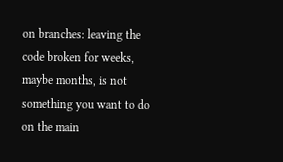on branches: leaving the code broken for weeks, maybe months, is not something you want to do on the main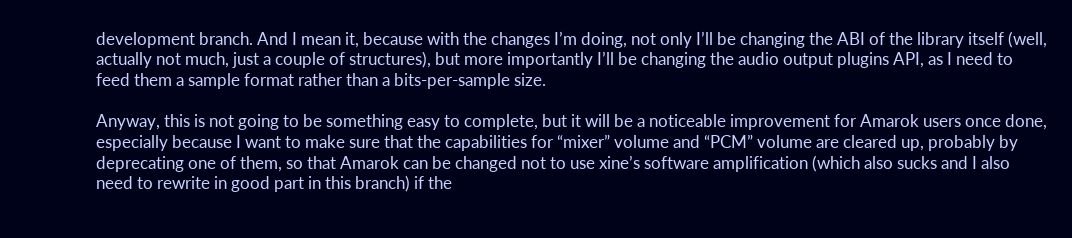development branch. And I mean it, because with the changes I’m doing, not only I’ll be changing the ABI of the library itself (well, actually not much, just a couple of structures), but more importantly I’ll be changing the audio output plugins API, as I need to feed them a sample format rather than a bits-per-sample size.

Anyway, this is not going to be something easy to complete, but it will be a noticeable improvement for Amarok users once done, especially because I want to make sure that the capabilities for “mixer” volume and “PCM” volume are cleared up, probably by deprecating one of them, so that Amarok can be changed not to use xine’s software amplification (which also sucks and I also need to rewrite in good part in this branch) if the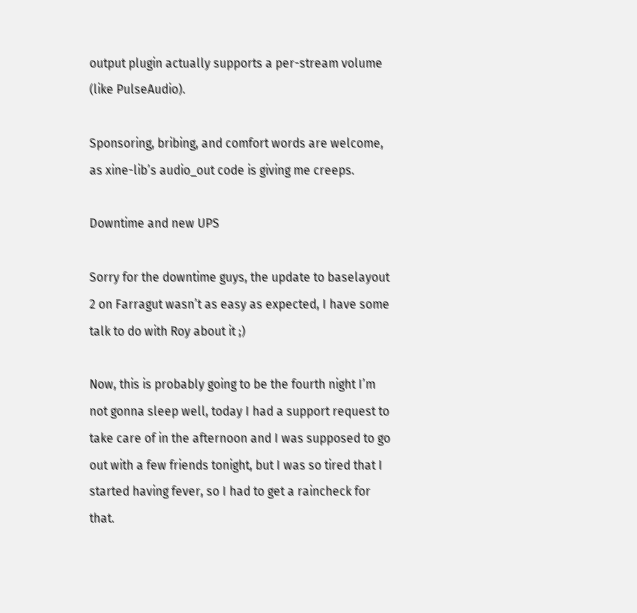output plugin actually supports a per-stream volume (like PulseAudio).

Sponsoring, bribing, and comfort words are welcome, as xine-lib’s audio_out code is giving me creeps.

Downtime and new UPS

Sorry for the downtime guys, the update to baselayout 2 on Farragut wasn’t as easy as expected, I have some talk to do with Roy about it ;)

Now, this is probably going to be the fourth night I’m not gonna sleep well, today I had a support request to take care of in the afternoon and I was supposed to go out with a few friends tonight, but I was so tired that I started having fever, so I had to get a raincheck for that.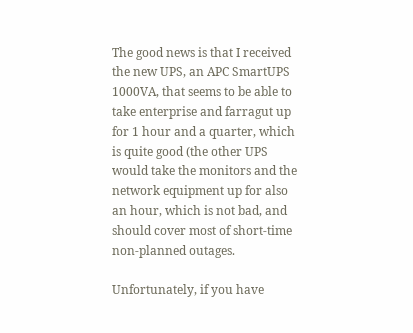The good news is that I received the new UPS, an APC SmartUPS 1000VA, that seems to be able to take enterprise and farragut up for 1 hour and a quarter, which is quite good (the other UPS would take the monitors and the network equipment up for also an hour, which is not bad, and should cover most of short-time non-planned outages.

Unfortunately, if you have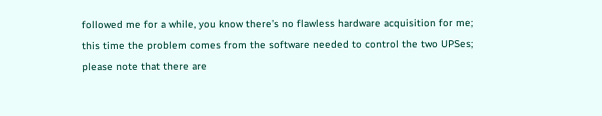followed me for a while, you know there’s no flawless hardware acquisition for me; this time the problem comes from the software needed to control the two UPSes; please note that there are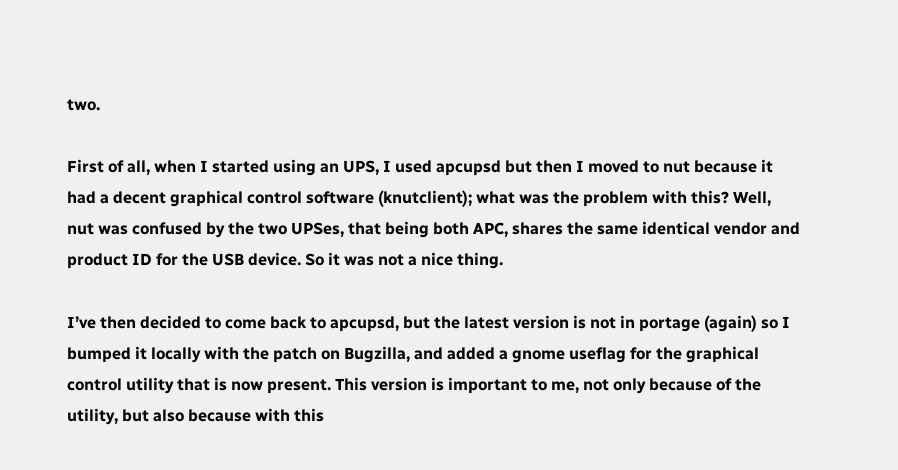two.

First of all, when I started using an UPS, I used apcupsd but then I moved to nut because it had a decent graphical control software (knutclient); what was the problem with this? Well, nut was confused by the two UPSes, that being both APC, shares the same identical vendor and product ID for the USB device. So it was not a nice thing.

I’ve then decided to come back to apcupsd, but the latest version is not in portage (again) so I bumped it locally with the patch on Bugzilla, and added a gnome useflag for the graphical control utility that is now present. This version is important to me, not only because of the utility, but also because with this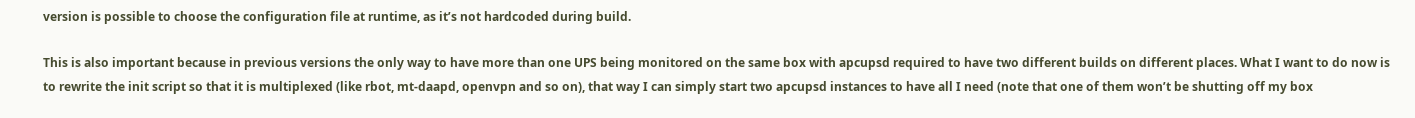version is possible to choose the configuration file at runtime, as it’s not hardcoded during build.

This is also important because in previous versions the only way to have more than one UPS being monitored on the same box with apcupsd required to have two different builds on different places. What I want to do now is to rewrite the init script so that it is multiplexed (like rbot, mt-daapd, openvpn and so on), that way I can simply start two apcupsd instances to have all I need (note that one of them won’t be shutting off my box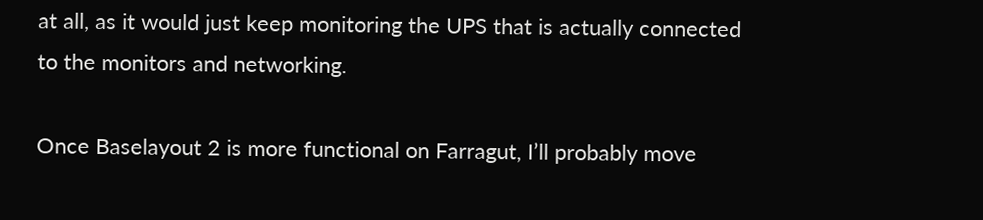at all, as it would just keep monitoring the UPS that is actually connected to the monitors and networking.

Once Baselayout 2 is more functional on Farragut, I’ll probably move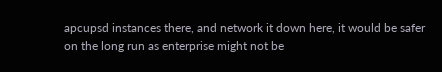apcupsd instances there, and network it down here, it would be safer on the long run as enterprise might not be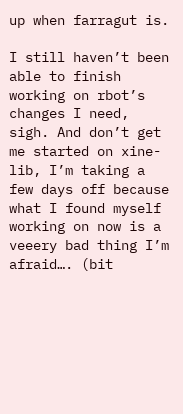up when farragut is.

I still haven’t been able to finish working on rbot’s changes I need, sigh. And don’t get me started on xine-lib, I’m taking a few days off because what I found myself working on now is a veeery bad thing I’m afraid…. (bit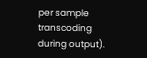per sample transcoding during output).